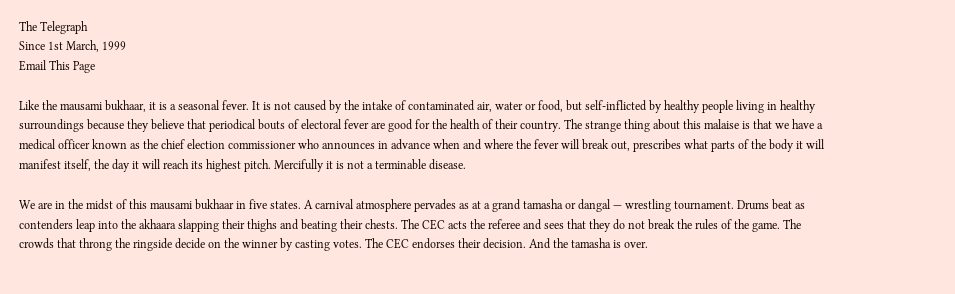The Telegraph
Since 1st March, 1999
Email This Page

Like the mausami bukhaar, it is a seasonal fever. It is not caused by the intake of contaminated air, water or food, but self-inflicted by healthy people living in healthy surroundings because they believe that periodical bouts of electoral fever are good for the health of their country. The strange thing about this malaise is that we have a medical officer known as the chief election commissioner who announces in advance when and where the fever will break out, prescribes what parts of the body it will manifest itself, the day it will reach its highest pitch. Mercifully it is not a terminable disease.

We are in the midst of this mausami bukhaar in five states. A carnival atmosphere pervades as at a grand tamasha or dangal — wrestling tournament. Drums beat as contenders leap into the akhaara slapping their thighs and beating their chests. The CEC acts the referee and sees that they do not break the rules of the game. The crowds that throng the ringside decide on the winner by casting votes. The CEC endorses their decision. And the tamasha is over.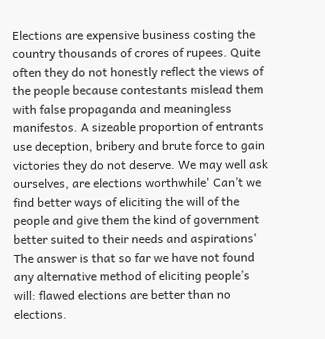Elections are expensive business costing the country thousands of crores of rupees. Quite often they do not honestly reflect the views of the people because contestants mislead them with false propaganda and meaningless manifestos. A sizeable proportion of entrants use deception, bribery and brute force to gain victories they do not deserve. We may well ask ourselves, are elections worthwhile' Can’t we find better ways of eliciting the will of the people and give them the kind of government better suited to their needs and aspirations' The answer is that so far we have not found any alternative method of eliciting people’s will: flawed elections are better than no elections.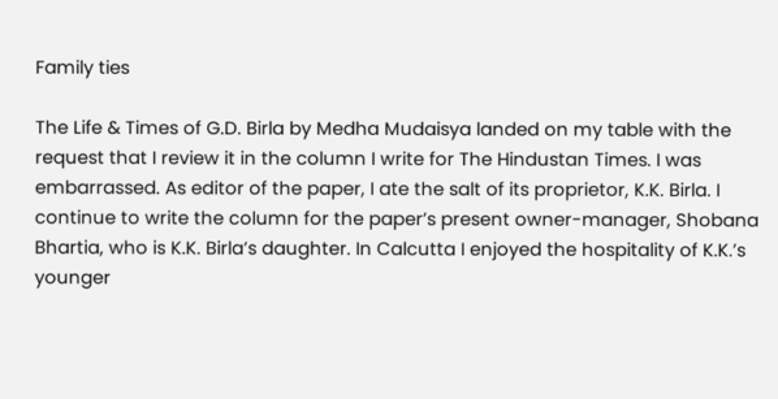Family ties

The Life & Times of G.D. Birla by Medha Mudaisya landed on my table with the request that I review it in the column I write for The Hindustan Times. I was embarrassed. As editor of the paper, I ate the salt of its proprietor, K.K. Birla. I continue to write the column for the paper’s present owner-manager, Shobana Bhartia, who is K.K. Birla’s daughter. In Calcutta I enjoyed the hospitality of K.K.’s younger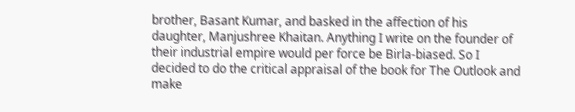brother, Basant Kumar, and basked in the affection of his daughter, Manjushree Khaitan. Anything I write on the founder of their industrial empire would per force be Birla-biased. So I decided to do the critical appraisal of the book for The Outlook and make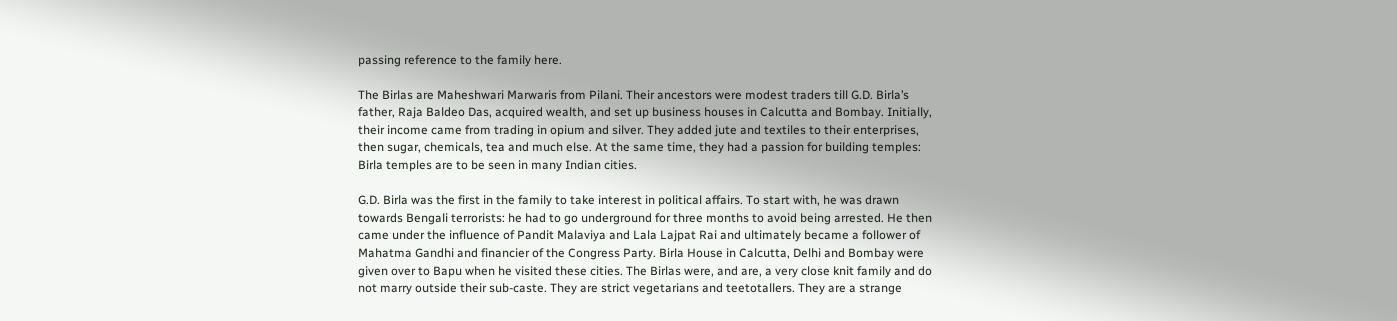passing reference to the family here.

The Birlas are Maheshwari Marwaris from Pilani. Their ancestors were modest traders till G.D. Birla’s father, Raja Baldeo Das, acquired wealth, and set up business houses in Calcutta and Bombay. Initially, their income came from trading in opium and silver. They added jute and textiles to their enterprises, then sugar, chemicals, tea and much else. At the same time, they had a passion for building temples: Birla temples are to be seen in many Indian cities.

G.D. Birla was the first in the family to take interest in political affairs. To start with, he was drawn towards Bengali terrorists: he had to go underground for three months to avoid being arrested. He then came under the influence of Pandit Malaviya and Lala Lajpat Rai and ultimately became a follower of Mahatma Gandhi and financier of the Congress Party. Birla House in Calcutta, Delhi and Bombay were given over to Bapu when he visited these cities. The Birlas were, and are, a very close knit family and do not marry outside their sub-caste. They are strict vegetarians and teetotallers. They are a strange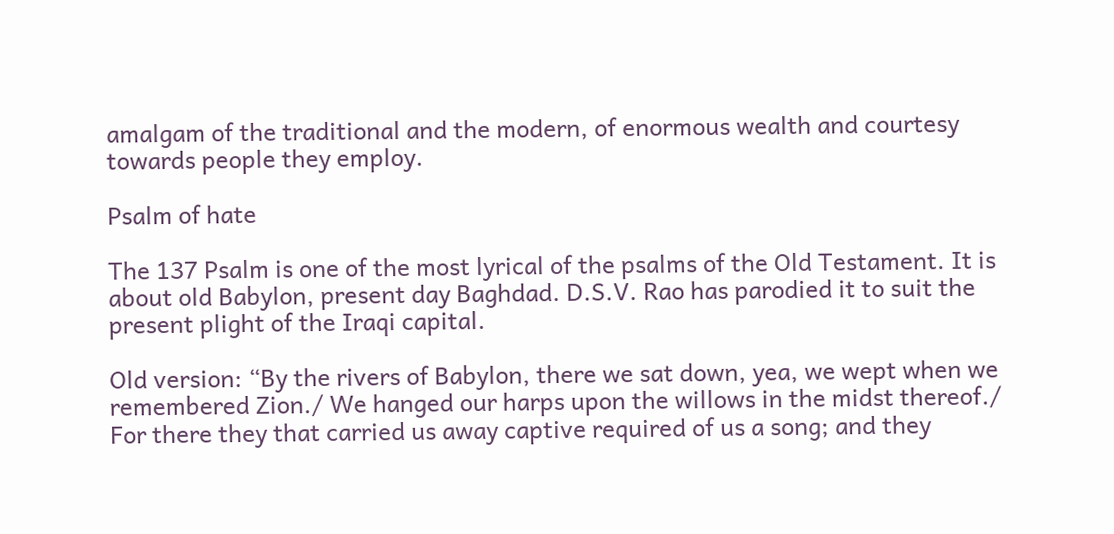amalgam of the traditional and the modern, of enormous wealth and courtesy towards people they employ.

Psalm of hate

The 137 Psalm is one of the most lyrical of the psalms of the Old Testament. It is about old Babylon, present day Baghdad. D.S.V. Rao has parodied it to suit the present plight of the Iraqi capital.

Old version: “By the rivers of Babylon, there we sat down, yea, we wept when we remembered Zion./ We hanged our harps upon the willows in the midst thereof./ For there they that carried us away captive required of us a song; and they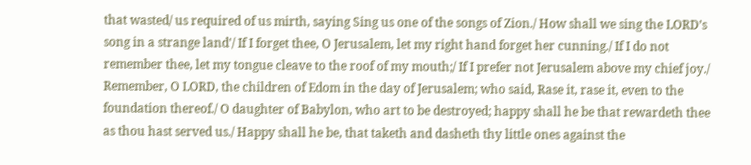that wasted/ us required of us mirth, saying Sing us one of the songs of Zion./ How shall we sing the LORD’s song in a strange land'/ If I forget thee, O Jerusalem, let my right hand forget her cunning./ If I do not remember thee, let my tongue cleave to the roof of my mouth;/ If I prefer not Jerusalem above my chief joy./ Remember, O LORD, the children of Edom in the day of Jerusalem; who said, Rase it, rase it, even to the foundation thereof./ O daughter of Babylon, who art to be destroyed; happy shall he be that rewardeth thee as thou hast served us./ Happy shall he be, that taketh and dasheth thy little ones against the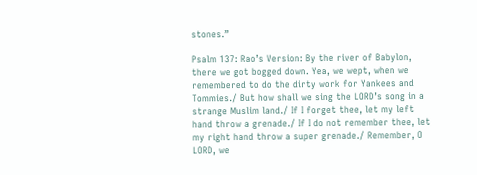stones.”

Psalm 137: Rao’s Version: By the river of Babylon, there we got bogged down. Yea, we wept, when we remembered to do the dirty work for Yankees and Tommies./ But how shall we sing the LORD’s song in a strange Muslim land./ If I forget thee, let my left hand throw a grenade./ If I do not remember thee, let my right hand throw a super grenade./ Remember, O LORD, we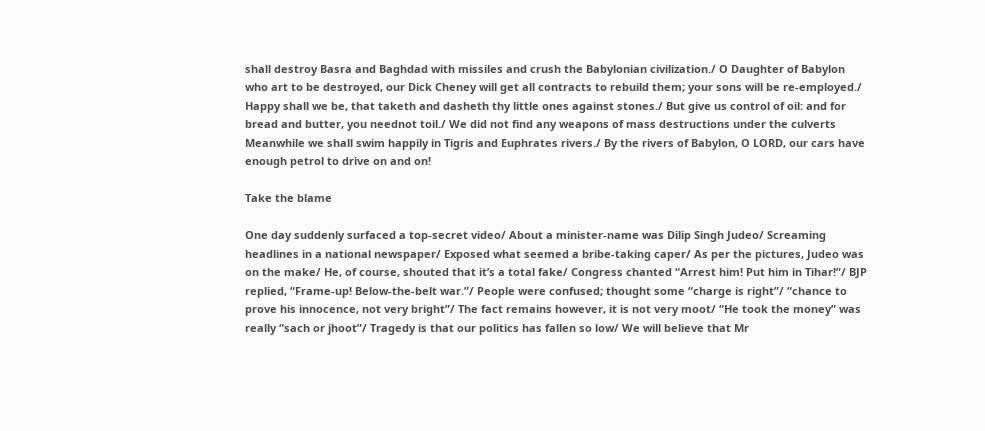shall destroy Basra and Baghdad with missiles and crush the Babylonian civilization./ O Daughter of Babylon who art to be destroyed, our Dick Cheney will get all contracts to rebuild them; your sons will be re-employed./ Happy shall we be, that taketh and dasheth thy little ones against stones./ But give us control of oil: and for bread and butter, you neednot toil./ We did not find any weapons of mass destructions under the culverts Meanwhile we shall swim happily in Tigris and Euphrates rivers./ By the rivers of Babylon, O LORD, our cars have enough petrol to drive on and on!

Take the blame

One day suddenly surfaced a top-secret video/ About a minister-name was Dilip Singh Judeo/ Screaming headlines in a national newspaper/ Exposed what seemed a bribe-taking caper/ As per the pictures, Judeo was on the make/ He, of course, shouted that it’s a total fake/ Congress chanted “Arrest him! Put him in Tihar!”/ BJP replied, “Frame-up! Below-the-belt war.”/ People were confused; thought some “charge is right”/ “chance to prove his innocence, not very bright”/ The fact remains however, it is not very moot/ “He took the money” was really “sach or jhoot”/ Tragedy is that our politics has fallen so low/ We will believe that Mr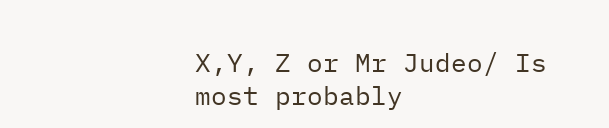X,Y, Z or Mr Judeo/ Is most probably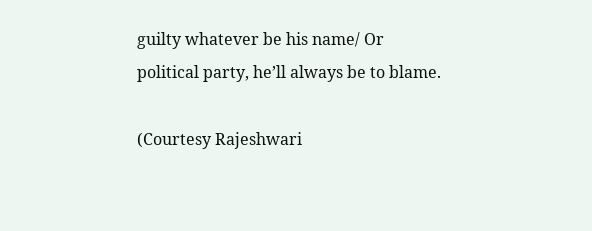guilty whatever be his name/ Or political party, he’ll always be to blame.

(Courtesy Rajeshwari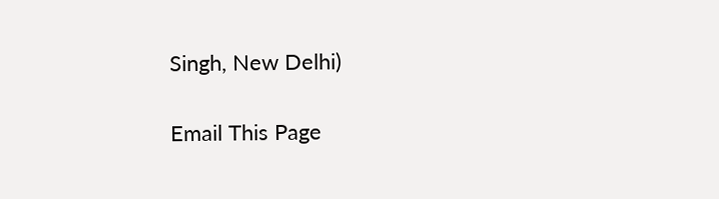Singh, New Delhi)

Email This Page